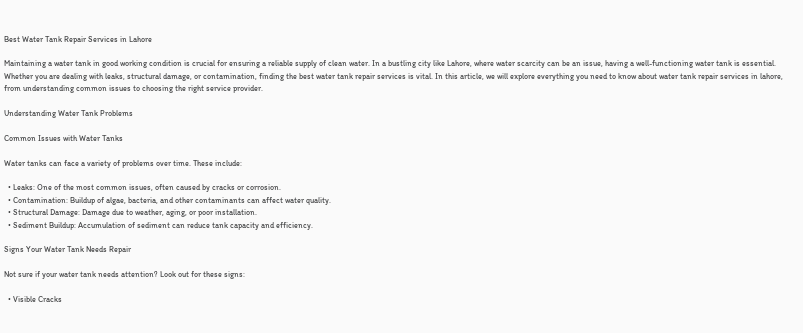Best Water Tank Repair Services in Lahore

Maintaining a water tank in good working condition is crucial for ensuring a reliable supply of clean water. In a bustling city like Lahore, where water scarcity can be an issue, having a well-functioning water tank is essential. Whether you are dealing with leaks, structural damage, or contamination, finding the best water tank repair services is vital. In this article, we will explore everything you need to know about water tank repair services in lahore, from understanding common issues to choosing the right service provider.

Understanding Water Tank Problems

Common Issues with Water Tanks

Water tanks can face a variety of problems over time. These include:

  • Leaks: One of the most common issues, often caused by cracks or corrosion.
  • Contamination: Buildup of algae, bacteria, and other contaminants can affect water quality.
  • Structural Damage: Damage due to weather, aging, or poor installation.
  • Sediment Buildup: Accumulation of sediment can reduce tank capacity and efficiency.

Signs Your Water Tank Needs Repair

Not sure if your water tank needs attention? Look out for these signs:

  • Visible Cracks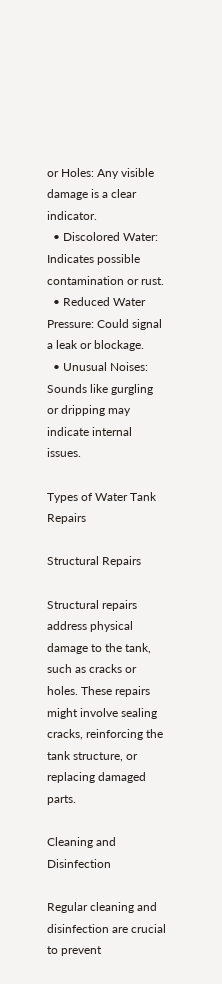or Holes: Any visible damage is a clear indicator.
  • Discolored Water: Indicates possible contamination or rust.
  • Reduced Water Pressure: Could signal a leak or blockage.
  • Unusual Noises: Sounds like gurgling or dripping may indicate internal issues.

Types of Water Tank Repairs

Structural Repairs

Structural repairs address physical damage to the tank, such as cracks or holes. These repairs might involve sealing cracks, reinforcing the tank structure, or replacing damaged parts.

Cleaning and Disinfection

Regular cleaning and disinfection are crucial to prevent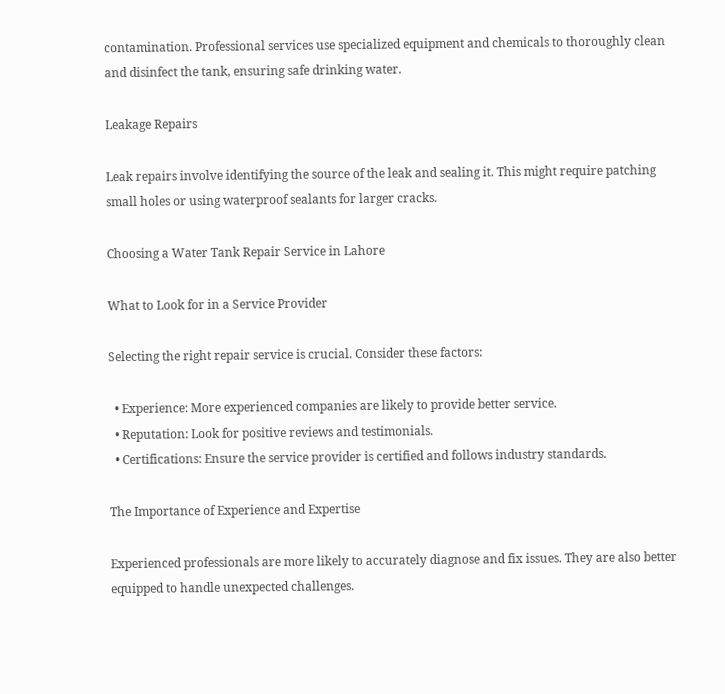contamination. Professional services use specialized equipment and chemicals to thoroughly clean and disinfect the tank, ensuring safe drinking water.

Leakage Repairs

Leak repairs involve identifying the source of the leak and sealing it. This might require patching small holes or using waterproof sealants for larger cracks.

Choosing a Water Tank Repair Service in Lahore

What to Look for in a Service Provider

Selecting the right repair service is crucial. Consider these factors:

  • Experience: More experienced companies are likely to provide better service.
  • Reputation: Look for positive reviews and testimonials.
  • Certifications: Ensure the service provider is certified and follows industry standards.

The Importance of Experience and Expertise

Experienced professionals are more likely to accurately diagnose and fix issues. They are also better equipped to handle unexpected challenges.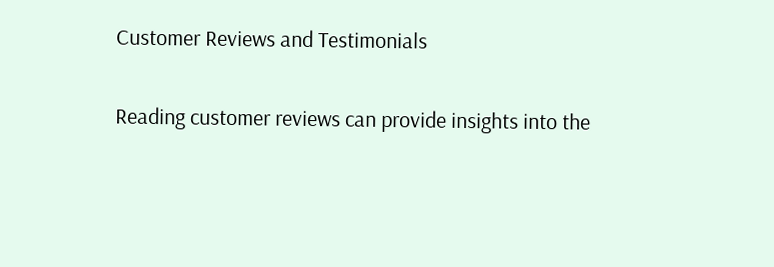Customer Reviews and Testimonials

Reading customer reviews can provide insights into the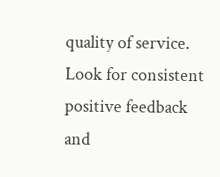quality of service. Look for consistent positive feedback and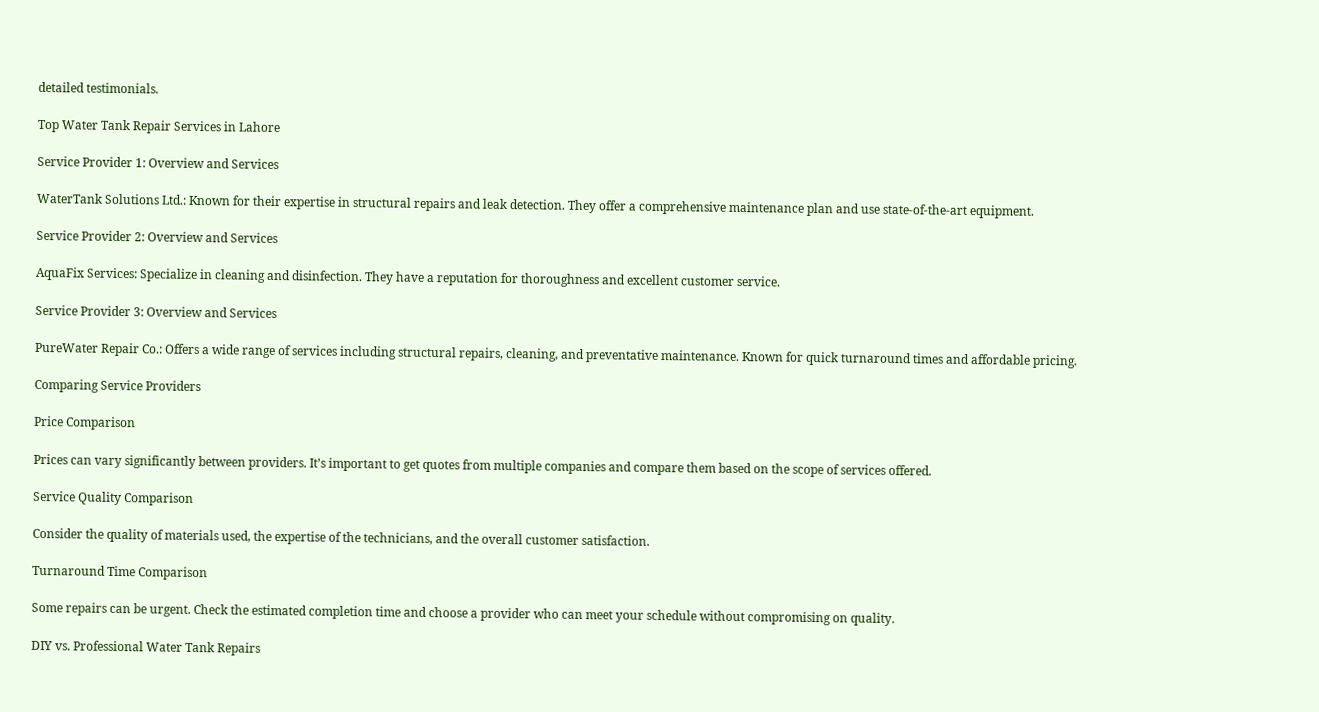detailed testimonials.

Top Water Tank Repair Services in Lahore

Service Provider 1: Overview and Services

WaterTank Solutions Ltd.: Known for their expertise in structural repairs and leak detection. They offer a comprehensive maintenance plan and use state-of-the-art equipment.

Service Provider 2: Overview and Services

AquaFix Services: Specialize in cleaning and disinfection. They have a reputation for thoroughness and excellent customer service.

Service Provider 3: Overview and Services

PureWater Repair Co.: Offers a wide range of services including structural repairs, cleaning, and preventative maintenance. Known for quick turnaround times and affordable pricing.

Comparing Service Providers

Price Comparison

Prices can vary significantly between providers. It’s important to get quotes from multiple companies and compare them based on the scope of services offered.

Service Quality Comparison

Consider the quality of materials used, the expertise of the technicians, and the overall customer satisfaction.

Turnaround Time Comparison

Some repairs can be urgent. Check the estimated completion time and choose a provider who can meet your schedule without compromising on quality.

DIY vs. Professional Water Tank Repairs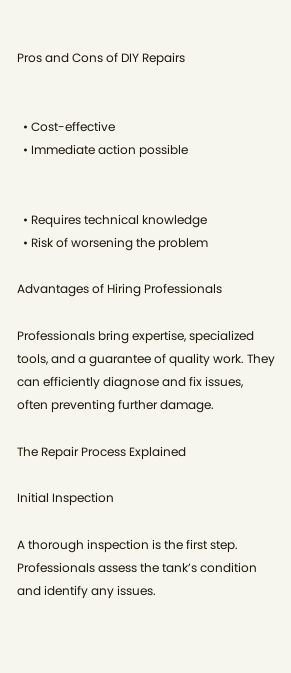Pros and Cons of DIY Repairs


  • Cost-effective
  • Immediate action possible


  • Requires technical knowledge
  • Risk of worsening the problem

Advantages of Hiring Professionals

Professionals bring expertise, specialized tools, and a guarantee of quality work. They can efficiently diagnose and fix issues, often preventing further damage.

The Repair Process Explained

Initial Inspection

A thorough inspection is the first step. Professionals assess the tank’s condition and identify any issues.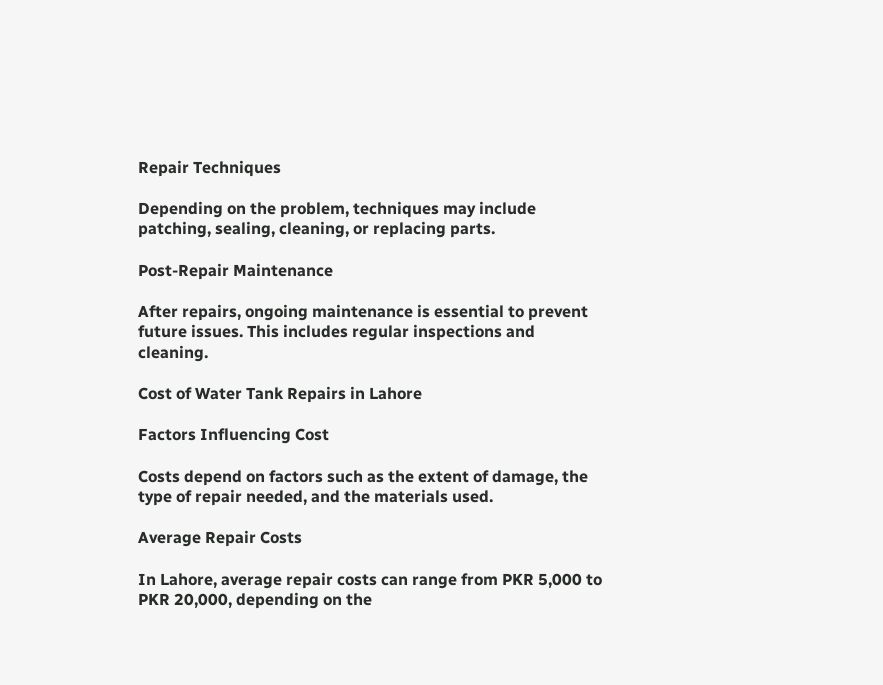Repair Techniques

Depending on the problem, techniques may include patching, sealing, cleaning, or replacing parts.

Post-Repair Maintenance

After repairs, ongoing maintenance is essential to prevent future issues. This includes regular inspections and cleaning.

Cost of Water Tank Repairs in Lahore

Factors Influencing Cost

Costs depend on factors such as the extent of damage, the type of repair needed, and the materials used.

Average Repair Costs

In Lahore, average repair costs can range from PKR 5,000 to PKR 20,000, depending on the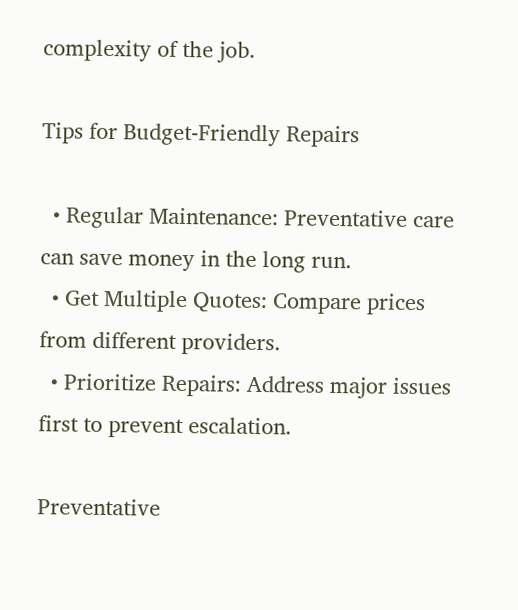complexity of the job.

Tips for Budget-Friendly Repairs

  • Regular Maintenance: Preventative care can save money in the long run.
  • Get Multiple Quotes: Compare prices from different providers.
  • Prioritize Repairs: Address major issues first to prevent escalation.

Preventative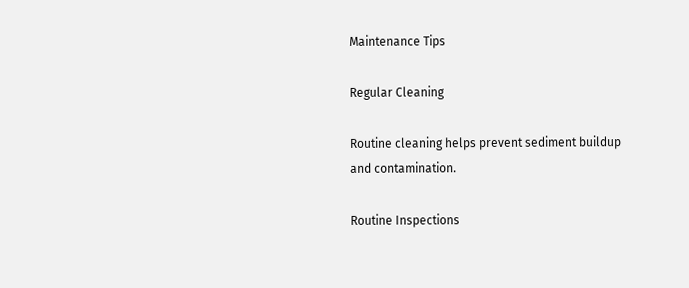Maintenance Tips

Regular Cleaning

Routine cleaning helps prevent sediment buildup and contamination.

Routine Inspections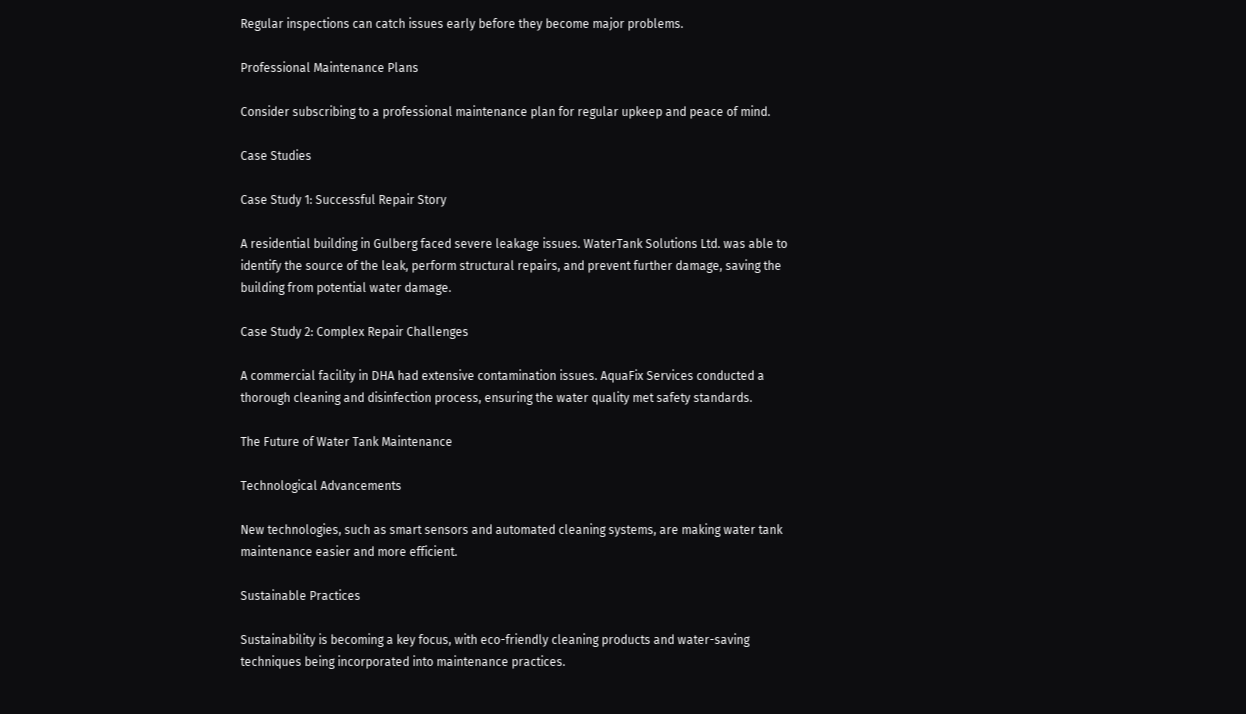Regular inspections can catch issues early before they become major problems.

Professional Maintenance Plans

Consider subscribing to a professional maintenance plan for regular upkeep and peace of mind.

Case Studies

Case Study 1: Successful Repair Story

A residential building in Gulberg faced severe leakage issues. WaterTank Solutions Ltd. was able to identify the source of the leak, perform structural repairs, and prevent further damage, saving the building from potential water damage.

Case Study 2: Complex Repair Challenges

A commercial facility in DHA had extensive contamination issues. AquaFix Services conducted a thorough cleaning and disinfection process, ensuring the water quality met safety standards.

The Future of Water Tank Maintenance

Technological Advancements

New technologies, such as smart sensors and automated cleaning systems, are making water tank maintenance easier and more efficient.

Sustainable Practices

Sustainability is becoming a key focus, with eco-friendly cleaning products and water-saving techniques being incorporated into maintenance practices.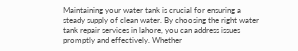Maintaining your water tank is crucial for ensuring a steady supply of clean water. By choosing the right water tank repair services in lahore, you can address issues promptly and effectively. Whether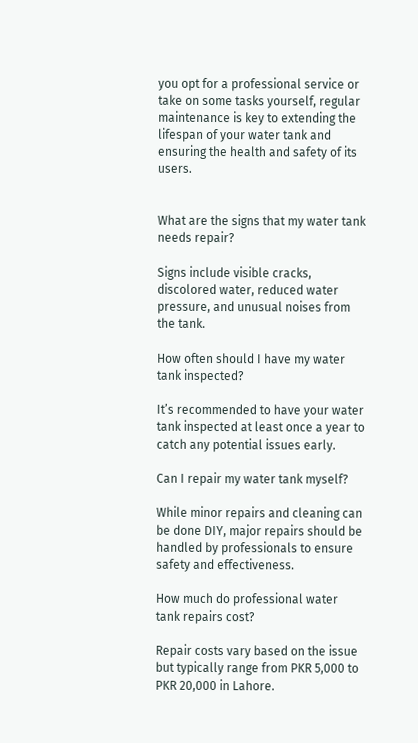you opt for a professional service or take on some tasks yourself, regular maintenance is key to extending the lifespan of your water tank and ensuring the health and safety of its users.


What are the signs that my water tank needs repair?

Signs include visible cracks, discolored water, reduced water pressure, and unusual noises from the tank.

How often should I have my water tank inspected?

It’s recommended to have your water tank inspected at least once a year to catch any potential issues early.

Can I repair my water tank myself?

While minor repairs and cleaning can be done DIY, major repairs should be handled by professionals to ensure safety and effectiveness.

How much do professional water tank repairs cost?

Repair costs vary based on the issue but typically range from PKR 5,000 to PKR 20,000 in Lahore.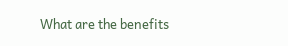What are the benefits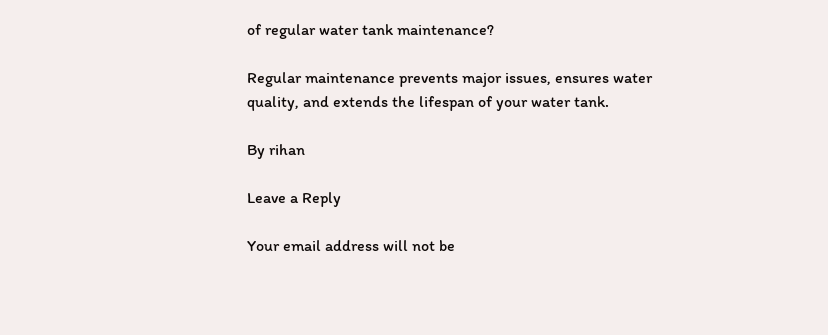of regular water tank maintenance?

Regular maintenance prevents major issues, ensures water quality, and extends the lifespan of your water tank.

By rihan

Leave a Reply

Your email address will not be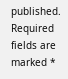published. Required fields are marked *